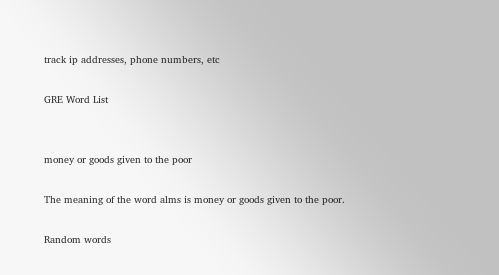track ip addresses, phone numbers, etc

GRE Word List


money or goods given to the poor

The meaning of the word alms is money or goods given to the poor.

Random words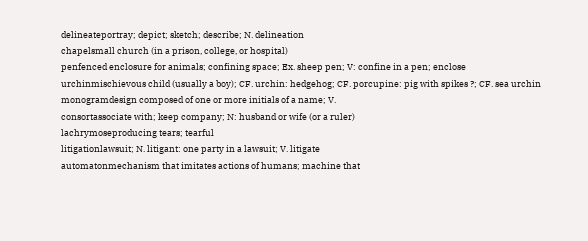delineateportray; depict; sketch; describe; N. delineation
chapelsmall church (in a prison, college, or hospital)
penfenced enclosure for animals; confining space; Ex. sheep pen; V: confine in a pen; enclose
urchinmischievous child (usually a boy); CF. urchin: hedgehog; CF. porcupine: pig with spikes ?; CF. sea urchin
monogramdesign composed of one or more initials of a name; V.
consortassociate with; keep company; N: husband or wife (or a ruler)
lachrymoseproducing tears; tearful
litigationlawsuit; N. litigant: one party in a lawsuit; V. litigate
automatonmechanism that imitates actions of humans; machine that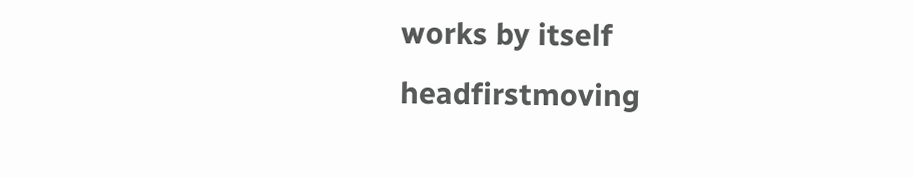works by itself
headfirstmoving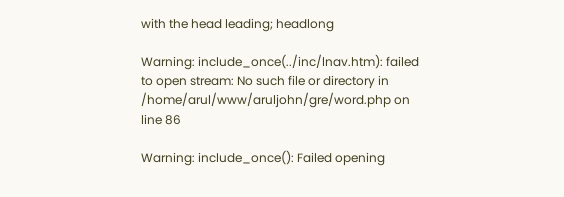with the head leading; headlong

Warning: include_once(../inc/lnav.htm): failed to open stream: No such file or directory in /home/arul/www/aruljohn/gre/word.php on line 86

Warning: include_once(): Failed opening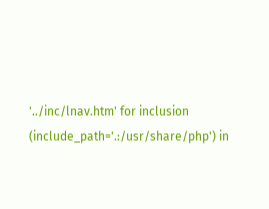'../inc/lnav.htm' for inclusion (include_path='.:/usr/share/php') in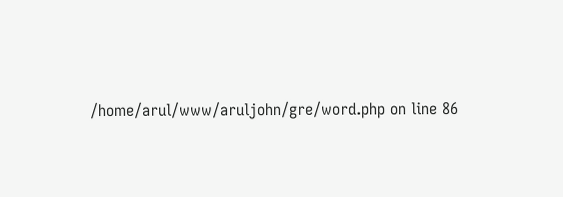/home/arul/www/aruljohn/gre/word.php on line 86